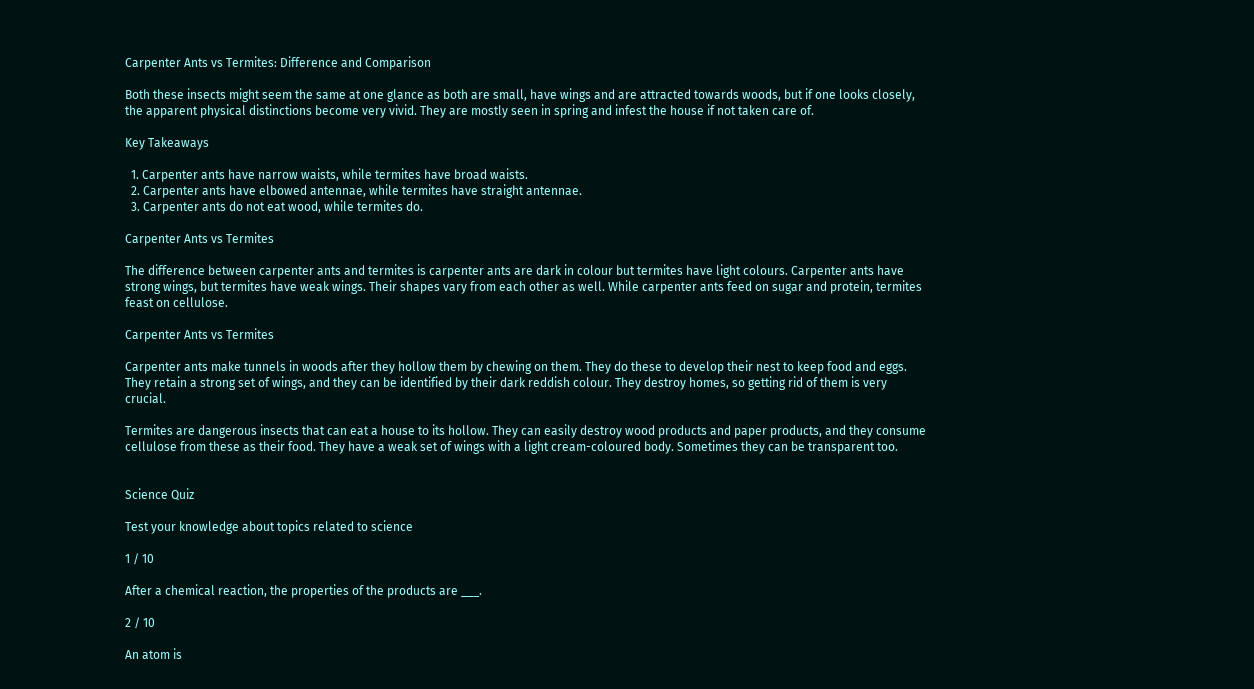Carpenter Ants vs Termites: Difference and Comparison

Both these insects might seem the same at one glance as both are small, have wings and are attracted towards woods, but if one looks closely, the apparent physical distinctions become very vivid. They are mostly seen in spring and infest the house if not taken care of.

Key Takeaways

  1. Carpenter ants have narrow waists, while termites have broad waists.
  2. Carpenter ants have elbowed antennae, while termites have straight antennae.
  3. Carpenter ants do not eat wood, while termites do.

Carpenter Ants vs Termites

The difference between carpenter ants and termites is carpenter ants are dark in colour but termites have light colours. Carpenter ants have strong wings, but termites have weak wings. Their shapes vary from each other as well. While carpenter ants feed on sugar and protein, termites feast on cellulose.

Carpenter Ants vs Termites

Carpenter ants make tunnels in woods after they hollow them by chewing on them. They do these to develop their nest to keep food and eggs. They retain a strong set of wings, and they can be identified by their dark reddish colour. They destroy homes, so getting rid of them is very crucial.

Termites are dangerous insects that can eat a house to its hollow. They can easily destroy wood products and paper products, and they consume cellulose from these as their food. They have a weak set of wings with a light cream-coloured body. Sometimes they can be transparent too.


Science Quiz

Test your knowledge about topics related to science

1 / 10

After a chemical reaction, the properties of the products are ___.

2 / 10

An atom is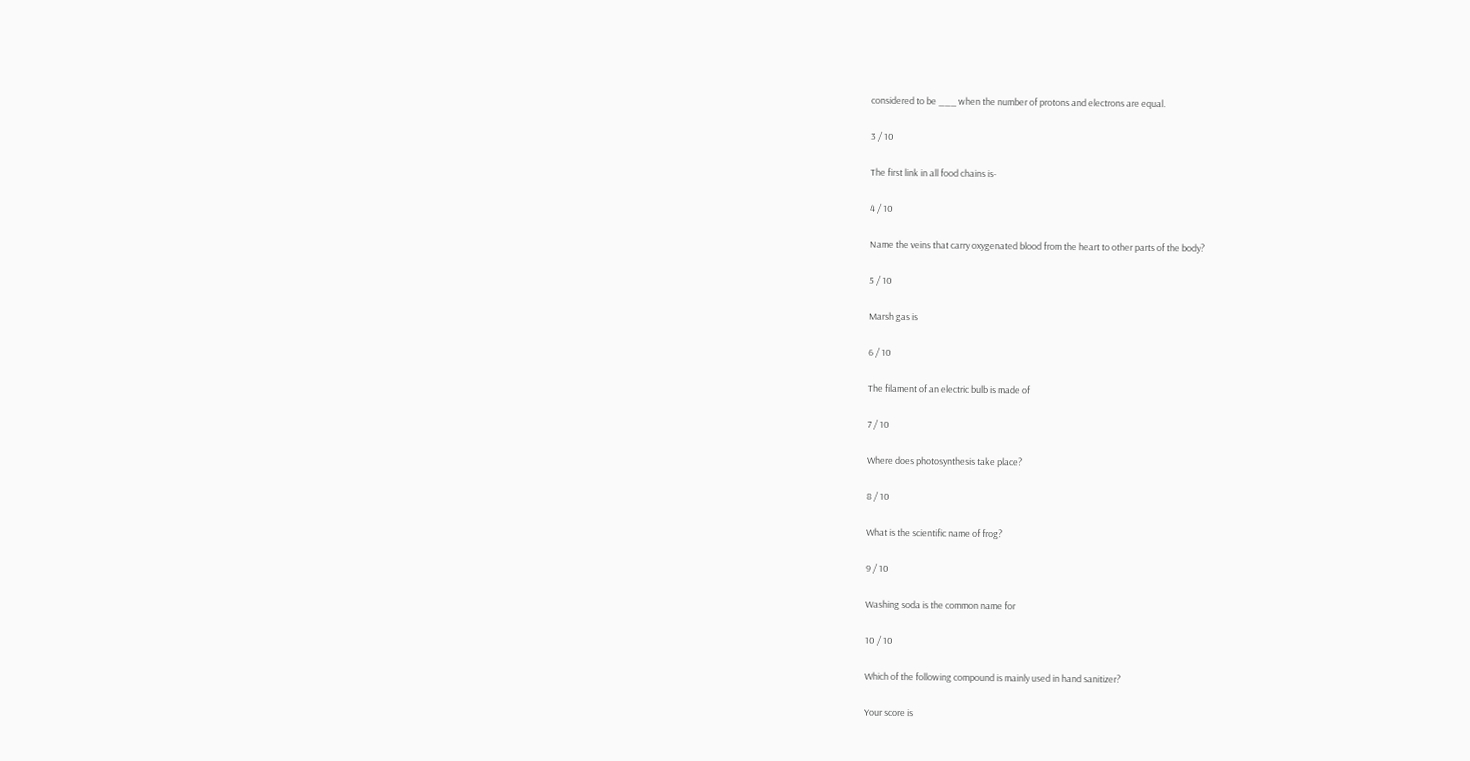considered to be ___ when the number of protons and electrons are equal.

3 / 10

The first link in all food chains is-

4 / 10

Name the veins that carry oxygenated blood from the heart to other parts of the body?

5 / 10

Marsh gas is

6 / 10

The filament of an electric bulb is made of

7 / 10

Where does photosynthesis take place?

8 / 10

What is the scientific name of frog?

9 / 10

Washing soda is the common name for

10 / 10

Which of the following compound is mainly used in hand sanitizer?

Your score is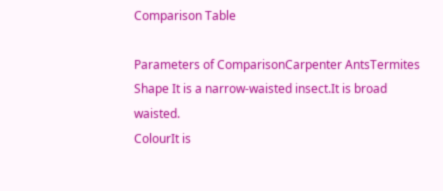Comparison Table

Parameters of ComparisonCarpenter AntsTermites
Shape It is a narrow-waisted insect.It is broad waisted.
ColourIt is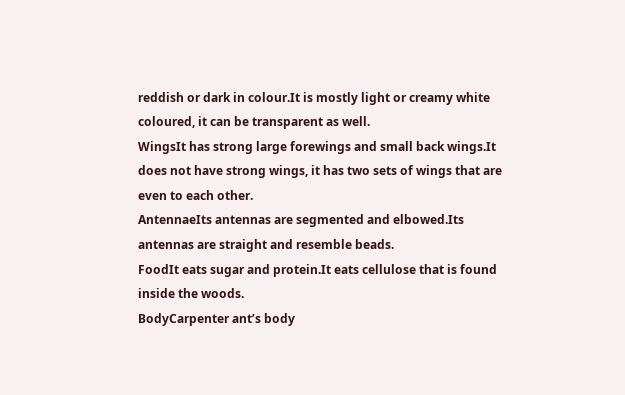reddish or dark in colour.It is mostly light or creamy white coloured, it can be transparent as well.
WingsIt has strong large forewings and small back wings.It does not have strong wings, it has two sets of wings that are even to each other.
AntennaeIts antennas are segmented and elbowed.Its antennas are straight and resemble beads.
FoodIt eats sugar and protein.It eats cellulose that is found inside the woods.
BodyCarpenter ant’s body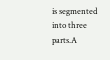is segmented into three parts.A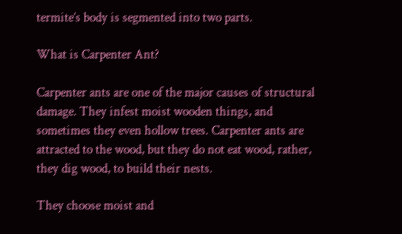termite’s body is segmented into two parts.

What is Carpenter Ant?

Carpenter ants are one of the major causes of structural damage. They infest moist wooden things, and sometimes they even hollow trees. Carpenter ants are attracted to the wood, but they do not eat wood, rather, they dig wood, to build their nests.

They choose moist and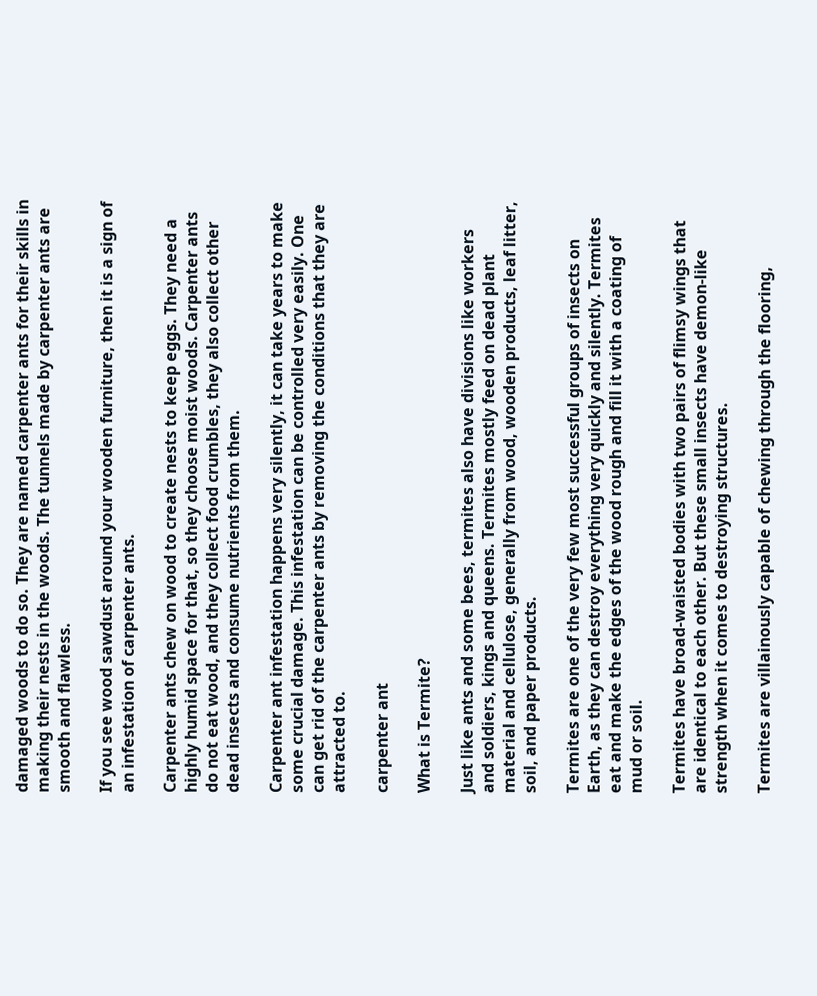damaged woods to do so. They are named carpenter ants for their skills in making their nests in the woods. The tunnels made by carpenter ants are smooth and flawless.

If you see wood sawdust around your wooden furniture, then it is a sign of an infestation of carpenter ants.

Carpenter ants chew on wood to create nests to keep eggs. They need a highly humid space for that, so they choose moist woods. Carpenter ants do not eat wood, and they collect food crumbles, they also collect other dead insects and consume nutrients from them.

Carpenter ant infestation happens very silently, it can take years to make some crucial damage. This infestation can be controlled very easily. One can get rid of the carpenter ants by removing the conditions that they are attracted to.

carpenter ant

What is Termite?

Just like ants and some bees, termites also have divisions like workers and soldiers, kings and queens. Termites mostly feed on dead plant material and cellulose, generally from wood, wooden products, leaf litter, soil, and paper products.

Termites are one of the very few most successful groups of insects on Earth, as they can destroy everything very quickly and silently. Termites eat and make the edges of the wood rough and fill it with a coating of mud or soil.

Termites have broad-waisted bodies with two pairs of flimsy wings that are identical to each other. But these small insects have demon-like strength when it comes to destroying structures.

Termites are villainously capable of chewing through the flooring,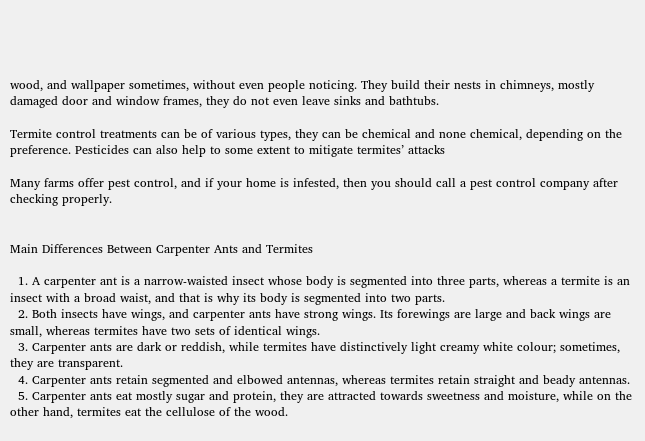wood, and wallpaper sometimes, without even people noticing. They build their nests in chimneys, mostly damaged door and window frames, they do not even leave sinks and bathtubs.

Termite control treatments can be of various types, they can be chemical and none chemical, depending on the preference. Pesticides can also help to some extent to mitigate termites’ attacks

Many farms offer pest control, and if your home is infested, then you should call a pest control company after checking properly.


Main Differences Between Carpenter Ants and Termites

  1. A carpenter ant is a narrow-waisted insect whose body is segmented into three parts, whereas a termite is an insect with a broad waist, and that is why its body is segmented into two parts.
  2. Both insects have wings, and carpenter ants have strong wings. Its forewings are large and back wings are small, whereas termites have two sets of identical wings.
  3. Carpenter ants are dark or reddish, while termites have distinctively light creamy white colour; sometimes, they are transparent.
  4. Carpenter ants retain segmented and elbowed antennas, whereas termites retain straight and beady antennas.
  5. Carpenter ants eat mostly sugar and protein, they are attracted towards sweetness and moisture, while on the other hand, termites eat the cellulose of the wood.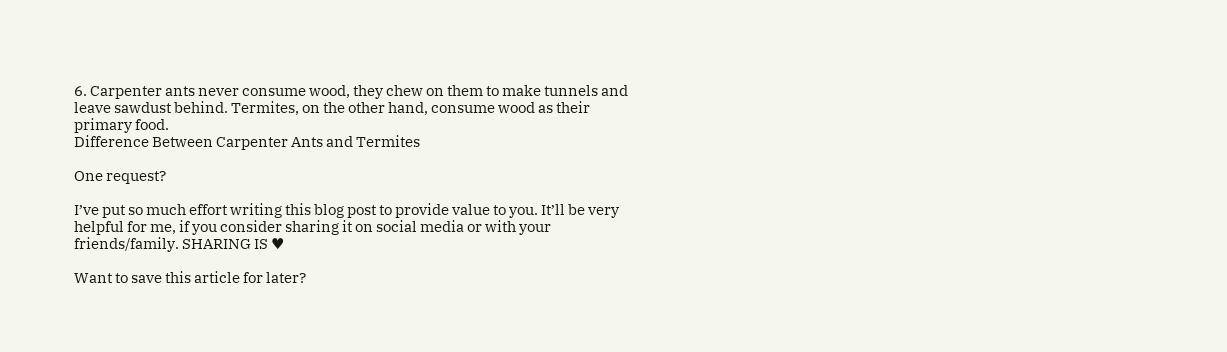6. Carpenter ants never consume wood, they chew on them to make tunnels and leave sawdust behind. Termites, on the other hand, consume wood as their primary food.
Difference Between Carpenter Ants and Termites

One request?

I’ve put so much effort writing this blog post to provide value to you. It’ll be very helpful for me, if you consider sharing it on social media or with your friends/family. SHARING IS ♥

Want to save this article for later?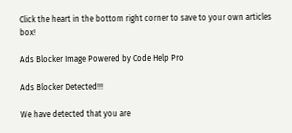Click the heart in the bottom right corner to save to your own articles box!

Ads Blocker Image Powered by Code Help Pro

Ads Blocker Detected!!!

We have detected that you are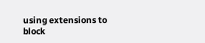using extensions to block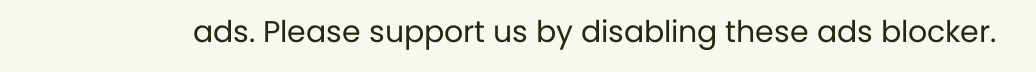ads. Please support us by disabling these ads blocker.